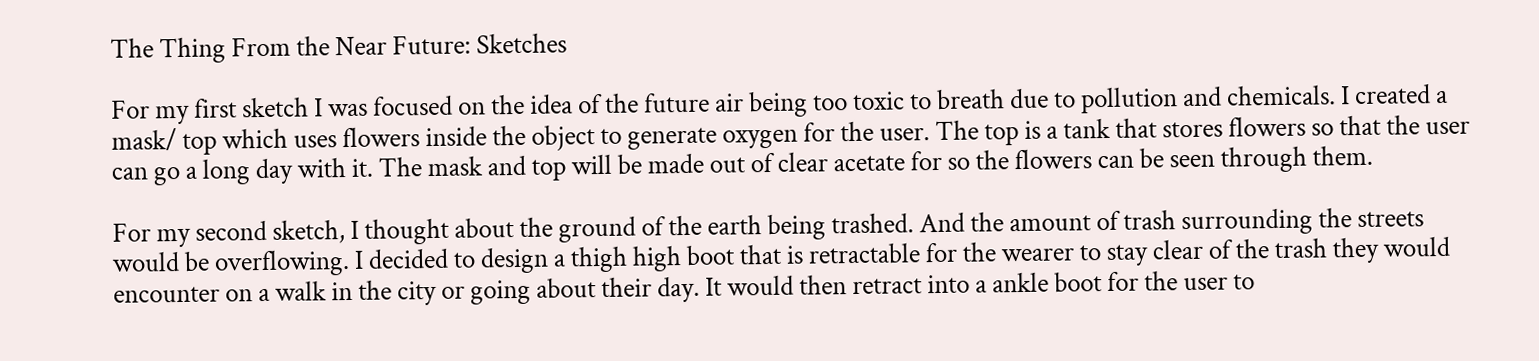The Thing From the Near Future: Sketches

For my first sketch I was focused on the idea of the future air being too toxic to breath due to pollution and chemicals. I created a mask/ top which uses flowers inside the object to generate oxygen for the user. The top is a tank that stores flowers so that the user can go a long day with it. The mask and top will be made out of clear acetate for so the flowers can be seen through them.

For my second sketch, I thought about the ground of the earth being trashed. And the amount of trash surrounding the streets would be overflowing. I decided to design a thigh high boot that is retractable for the wearer to stay clear of the trash they would encounter on a walk in the city or going about their day. It would then retract into a ankle boot for the user to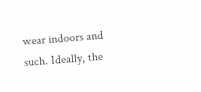wear indoors and such. Ideally, the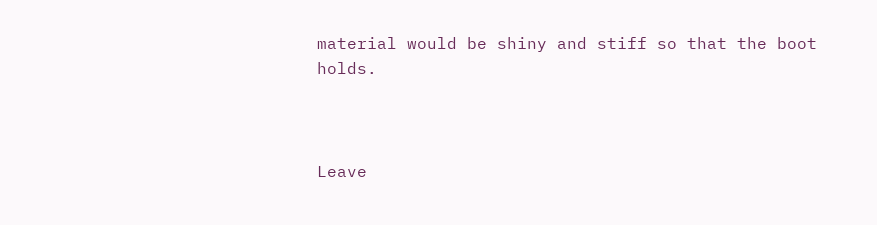material would be shiny and stiff so that the boot holds.



Leave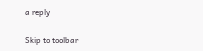a reply

Skip to toolbar